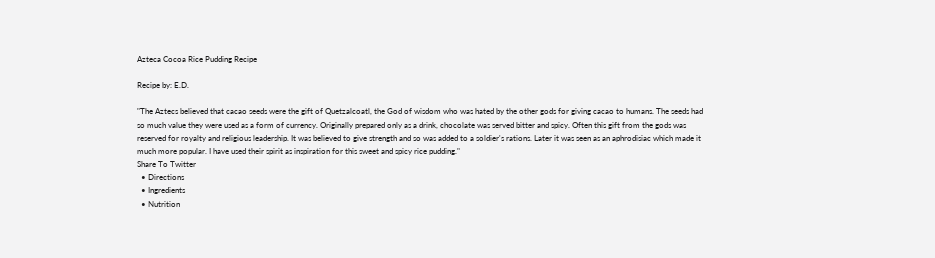Azteca Cocoa Rice Pudding Recipe

Recipe by: E.D.

"The Aztecs believed that cacao seeds were the gift of Quetzalcoatl, the God of wisdom who was hated by the other gods for giving cacao to humans. The seeds had so much value they were used as a form of currency. Originally prepared only as a drink, chocolate was served bitter and spicy. Often this gift from the gods was reserved for royalty and religious leadership. It was believed to give strength and so was added to a soldier's rations. Later it was seen as an aphrodisiac which made it much more popular. I have used their spirit as inspiration for this sweet and spicy rice pudding."
Share To Twitter
  • Directions
  • Ingredients
  • Nutrition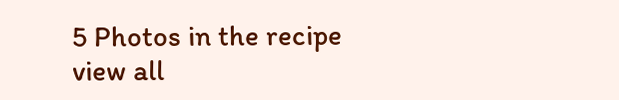5 Photos in the recipe
view all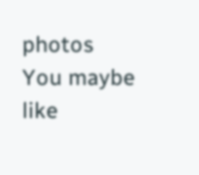photos
You maybe like